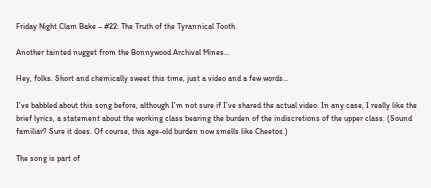Friday Night Clam Bake – #22: The Truth of the Tyrannical Tooth

Another tainted nugget from the Bonnywood Archival Mines…

Hey, folks. Short and chemically sweet this time, just a video and a few words…

I’ve babbled about this song before, although I’m not sure if I’ve shared the actual video. In any case, I really like the brief lyrics, a statement about the working class bearing the burden of the indiscretions of the upper class. (Sound familiar? Sure it does. Of course, this age-old burden now smells like Cheetos.)

The song is part of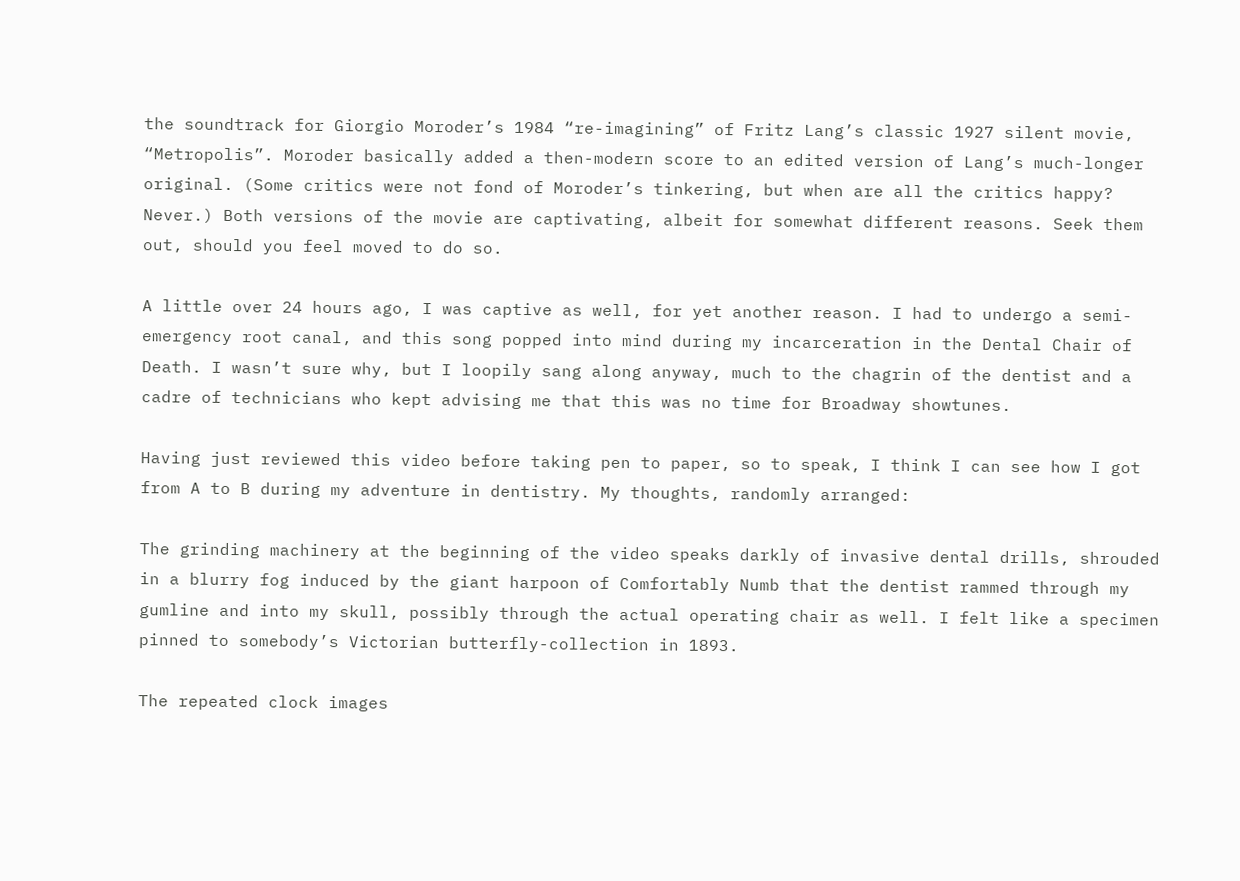the soundtrack for Giorgio Moroder’s 1984 “re-imagining” of Fritz Lang’s classic 1927 silent movie, “Metropolis”. Moroder basically added a then-modern score to an edited version of Lang’s much-longer original. (Some critics were not fond of Moroder’s tinkering, but when are all the critics happy? Never.) Both versions of the movie are captivating, albeit for somewhat different reasons. Seek them out, should you feel moved to do so.

A little over 24 hours ago, I was captive as well, for yet another reason. I had to undergo a semi-emergency root canal, and this song popped into mind during my incarceration in the Dental Chair of Death. I wasn’t sure why, but I loopily sang along anyway, much to the chagrin of the dentist and a cadre of technicians who kept advising me that this was no time for Broadway showtunes.

Having just reviewed this video before taking pen to paper, so to speak, I think I can see how I got from A to B during my adventure in dentistry. My thoughts, randomly arranged:

The grinding machinery at the beginning of the video speaks darkly of invasive dental drills, shrouded in a blurry fog induced by the giant harpoon of Comfortably Numb that the dentist rammed through my gumline and into my skull, possibly through the actual operating chair as well. I felt like a specimen pinned to somebody’s Victorian butterfly-collection in 1893.

The repeated clock images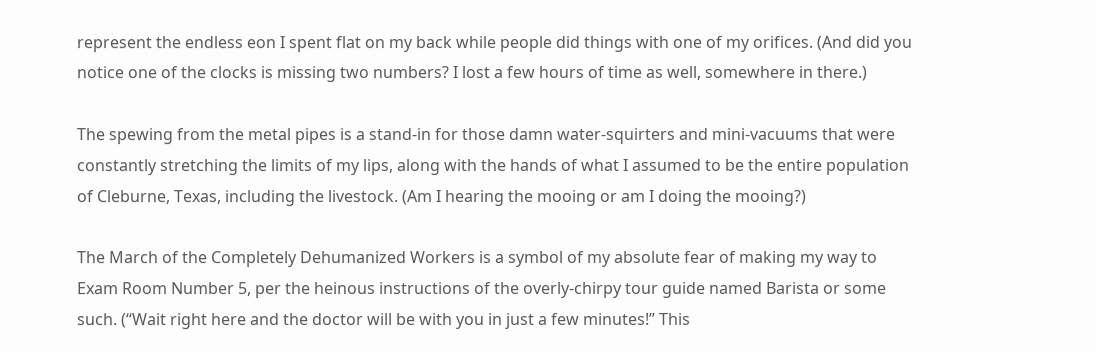represent the endless eon I spent flat on my back while people did things with one of my orifices. (And did you notice one of the clocks is missing two numbers? I lost a few hours of time as well, somewhere in there.)

The spewing from the metal pipes is a stand-in for those damn water-squirters and mini-vacuums that were constantly stretching the limits of my lips, along with the hands of what I assumed to be the entire population of Cleburne, Texas, including the livestock. (Am I hearing the mooing or am I doing the mooing?)

The March of the Completely Dehumanized Workers is a symbol of my absolute fear of making my way to Exam Room Number 5, per the heinous instructions of the overly-chirpy tour guide named Barista or some such. (“Wait right here and the doctor will be with you in just a few minutes!” This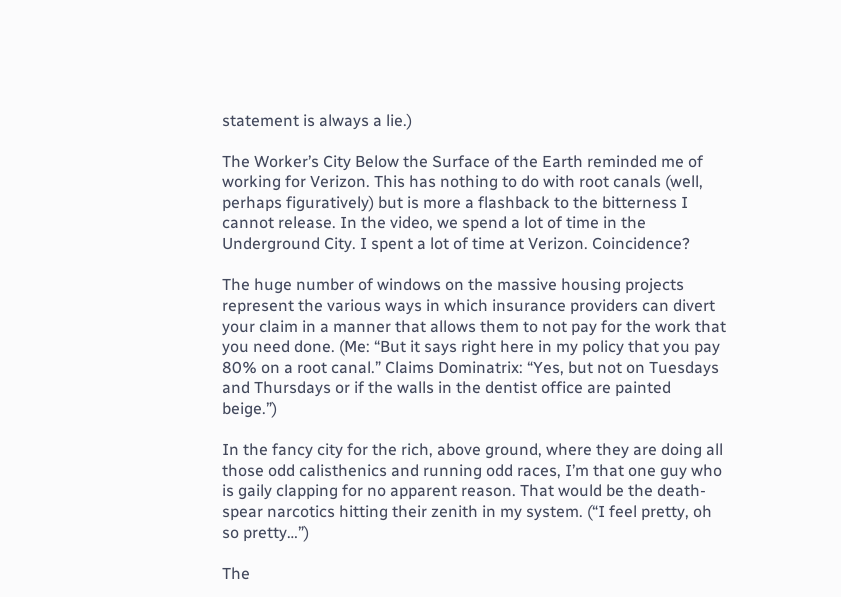statement is always a lie.)

The Worker’s City Below the Surface of the Earth reminded me of working for Verizon. This has nothing to do with root canals (well, perhaps figuratively) but is more a flashback to the bitterness I cannot release. In the video, we spend a lot of time in the Underground City. I spent a lot of time at Verizon. Coincidence?

The huge number of windows on the massive housing projects represent the various ways in which insurance providers can divert your claim in a manner that allows them to not pay for the work that you need done. (Me: “But it says right here in my policy that you pay 80% on a root canal.” Claims Dominatrix: “Yes, but not on Tuesdays and Thursdays or if the walls in the dentist office are painted beige.”)

In the fancy city for the rich, above ground, where they are doing all those odd calisthenics and running odd races, I’m that one guy who is gaily clapping for no apparent reason. That would be the death-spear narcotics hitting their zenith in my system. (“I feel pretty, oh so pretty…”)

The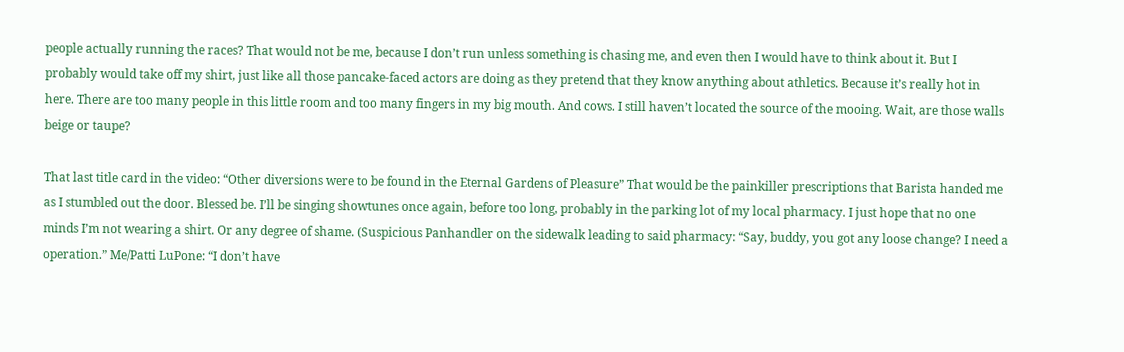people actually running the races? That would not be me, because I don’t run unless something is chasing me, and even then I would have to think about it. But I probably would take off my shirt, just like all those pancake-faced actors are doing as they pretend that they know anything about athletics. Because it’s really hot in here. There are too many people in this little room and too many fingers in my big mouth. And cows. I still haven’t located the source of the mooing. Wait, are those walls beige or taupe?

That last title card in the video: “Other diversions were to be found in the Eternal Gardens of Pleasure” That would be the painkiller prescriptions that Barista handed me as I stumbled out the door. Blessed be. I’ll be singing showtunes once again, before too long, probably in the parking lot of my local pharmacy. I just hope that no one minds I’m not wearing a shirt. Or any degree of shame. (Suspicious Panhandler on the sidewalk leading to said pharmacy: “Say, buddy, you got any loose change? I need a operation.” Me/Patti LuPone: “I don’t have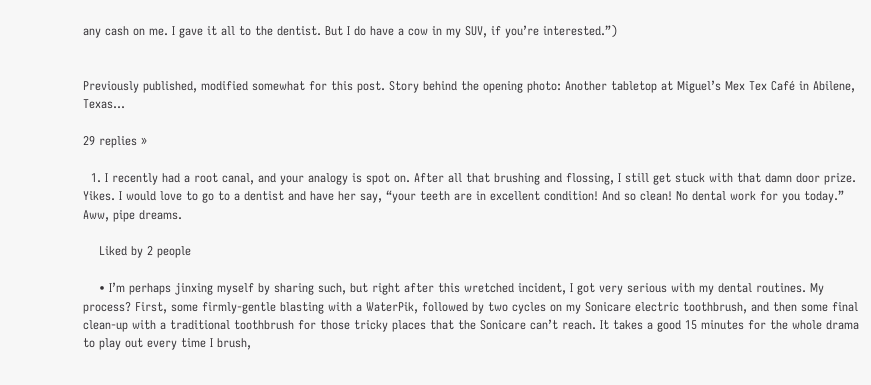any cash on me. I gave it all to the dentist. But I do have a cow in my SUV, if you’re interested.”)


Previously published, modified somewhat for this post. Story behind the opening photo: Another tabletop at Miguel’s Mex Tex Café in Abilene, Texas…

29 replies »

  1. I recently had a root canal, and your analogy is spot on. After all that brushing and flossing, I still get stuck with that damn door prize. Yikes. I would love to go to a dentist and have her say, “your teeth are in excellent condition! And so clean! No dental work for you today.” Aww, pipe dreams.

    Liked by 2 people

    • I’m perhaps jinxing myself by sharing such, but right after this wretched incident, I got very serious with my dental routines. My process? First, some firmly-gentle blasting with a WaterPik, followed by two cycles on my Sonicare electric toothbrush, and then some final clean-up with a traditional toothbrush for those tricky places that the Sonicare can’t reach. It takes a good 15 minutes for the whole drama to play out every time I brush,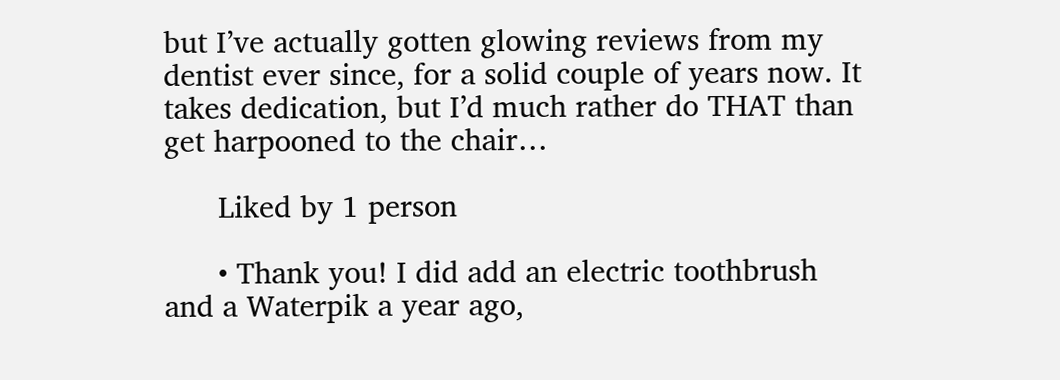but I’ve actually gotten glowing reviews from my dentist ever since, for a solid couple of years now. It takes dedication, but I’d much rather do THAT than get harpooned to the chair…

      Liked by 1 person

      • Thank you! I did add an electric toothbrush and a Waterpik a year ago,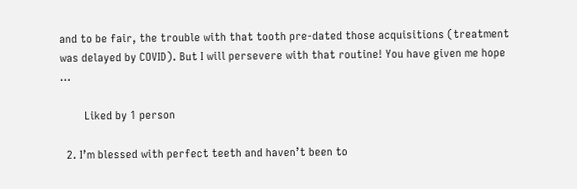and to be fair, the trouble with that tooth pre-dated those acquisitions (treatment was delayed by COVID). But I will persevere with that routine! You have given me hope …

        Liked by 1 person

  2. I’m blessed with perfect teeth and haven’t been to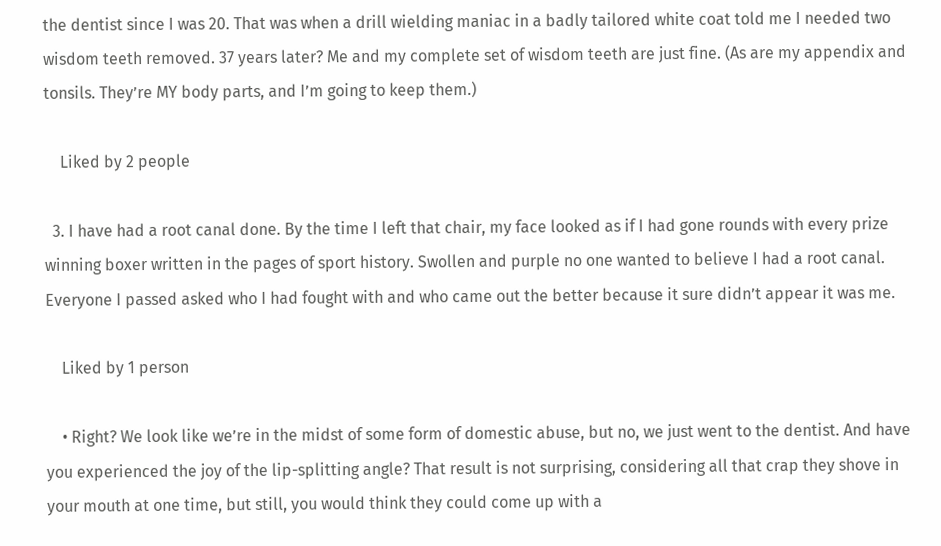the dentist since I was 20. That was when a drill wielding maniac in a badly tailored white coat told me I needed two wisdom teeth removed. 37 years later? Me and my complete set of wisdom teeth are just fine. (As are my appendix and tonsils. They’re MY body parts, and I’m going to keep them.)

    Liked by 2 people

  3. I have had a root canal done. By the time I left that chair, my face looked as if I had gone rounds with every prize winning boxer written in the pages of sport history. Swollen and purple no one wanted to believe I had a root canal. Everyone I passed asked who I had fought with and who came out the better because it sure didn’t appear it was me.

    Liked by 1 person

    • Right? We look like we’re in the midst of some form of domestic abuse, but no, we just went to the dentist. And have you experienced the joy of the lip-splitting angle? That result is not surprising, considering all that crap they shove in your mouth at one time, but still, you would think they could come up with a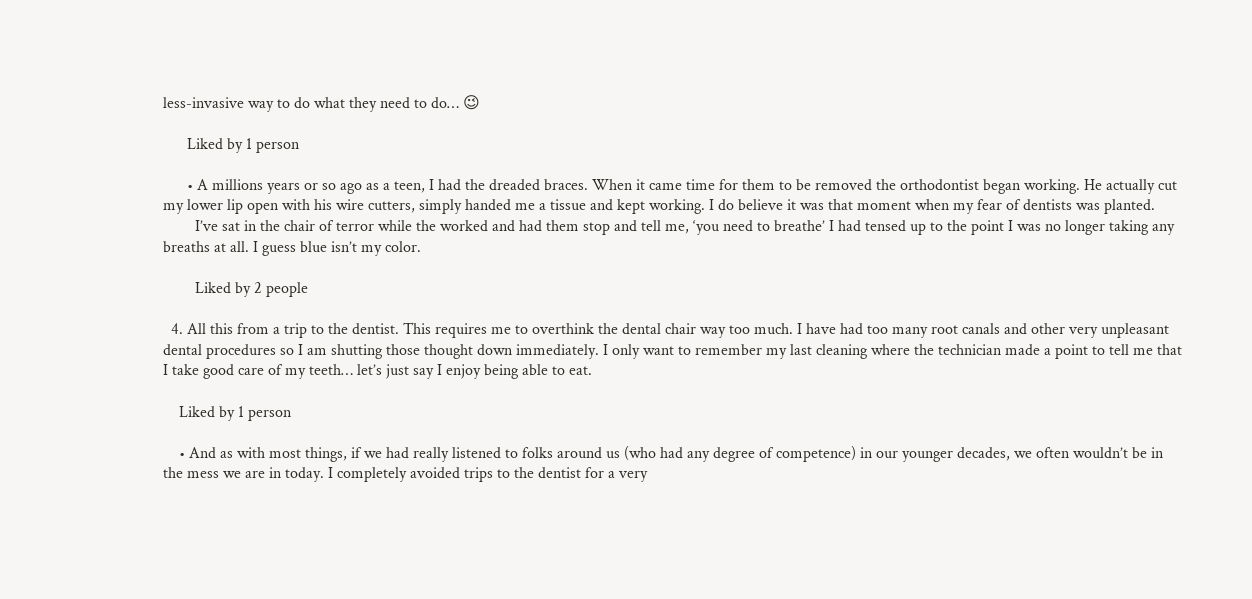less-invasive way to do what they need to do… 😉

      Liked by 1 person

      • A millions years or so ago as a teen, I had the dreaded braces. When it came time for them to be removed the orthodontist began working. He actually cut my lower lip open with his wire cutters, simply handed me a tissue and kept working. I do believe it was that moment when my fear of dentists was planted.
        I’ve sat in the chair of terror while the worked and had them stop and tell me, ‘you need to breathe’ I had tensed up to the point I was no longer taking any breaths at all. I guess blue isn’t my color.

        Liked by 2 people

  4. All this from a trip to the dentist. This requires me to overthink the dental chair way too much. I have had too many root canals and other very unpleasant dental procedures so I am shutting those thought down immediately. I only want to remember my last cleaning where the technician made a point to tell me that I take good care of my teeth… let’s just say I enjoy being able to eat.

    Liked by 1 person

    • And as with most things, if we had really listened to folks around us (who had any degree of competence) in our younger decades, we often wouldn’t be in the mess we are in today. I completely avoided trips to the dentist for a very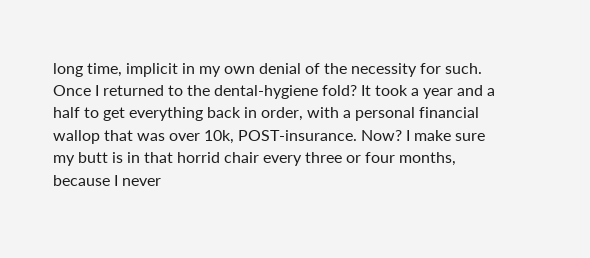long time, implicit in my own denial of the necessity for such. Once I returned to the dental-hygiene fold? It took a year and a half to get everything back in order, with a personal financial wallop that was over 10k, POST-insurance. Now? I make sure my butt is in that horrid chair every three or four months, because I never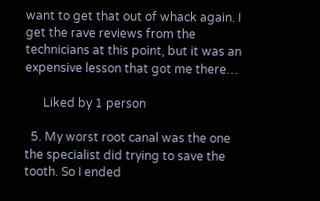want to get that out of whack again. I get the rave reviews from the technicians at this point, but it was an expensive lesson that got me there…

      Liked by 1 person

  5. My worst root canal was the one the specialist did trying to save the tooth. So I ended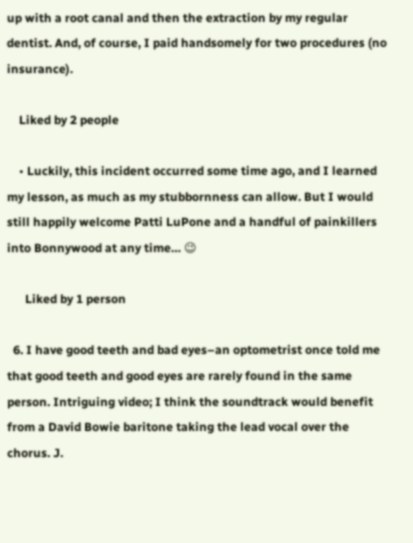up with a root canal and then the extraction by my regular dentist. And, of course, I paid handsomely for two procedures (no insurance).

    Liked by 2 people

    • Luckily, this incident occurred some time ago, and I learned my lesson, as much as my stubbornness can allow. But I would still happily welcome Patti LuPone and a handful of painkillers into Bonnywood at any time… 😉

      Liked by 1 person

  6. I have good teeth and bad eyes–an optometrist once told me that good teeth and good eyes are rarely found in the same person. Intriguing video; I think the soundtrack would benefit from a David Bowie baritone taking the lead vocal over the chorus. J.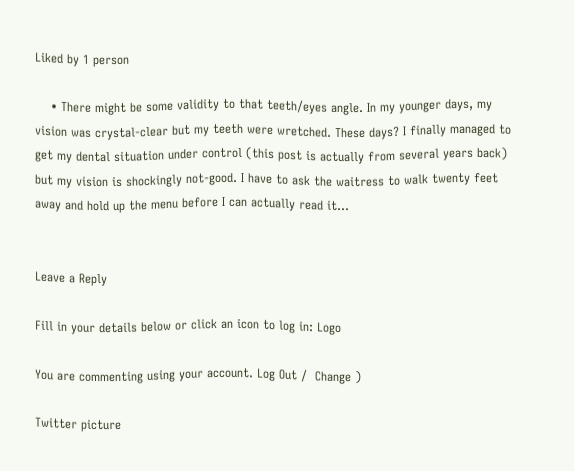Liked by 1 person

    • There might be some validity to that teeth/eyes angle. In my younger days, my vision was crystal-clear but my teeth were wretched. These days? I finally managed to get my dental situation under control (this post is actually from several years back) but my vision is shockingly not-good. I have to ask the waitress to walk twenty feet away and hold up the menu before I can actually read it…


Leave a Reply

Fill in your details below or click an icon to log in: Logo

You are commenting using your account. Log Out /  Change )

Twitter picture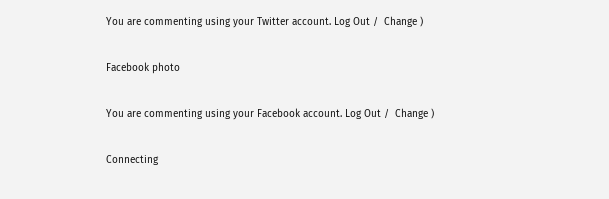You are commenting using your Twitter account. Log Out /  Change )

Facebook photo

You are commenting using your Facebook account. Log Out /  Change )

Connecting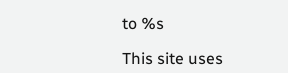to %s

This site uses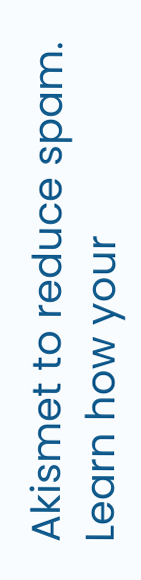Akismet to reduce spam. Learn how your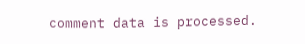comment data is processed.